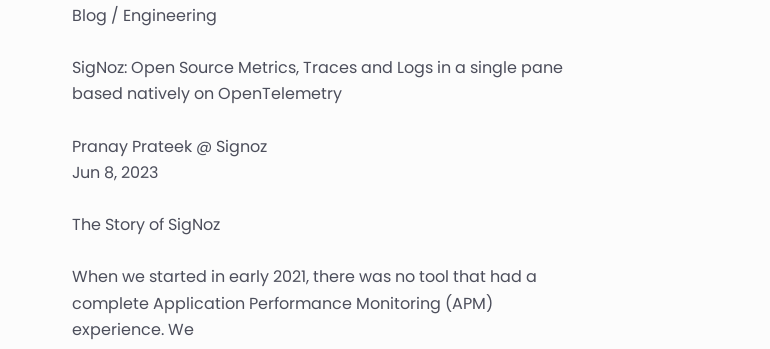Blog / Engineering

SigNoz: Open Source Metrics, Traces and Logs in a single pane based natively on OpenTelemetry

Pranay Prateek @ Signoz
Jun 8, 2023

The Story of SigNoz

When we started in early 2021, there was no tool that had a complete Application Performance Monitoring (APM) experience. We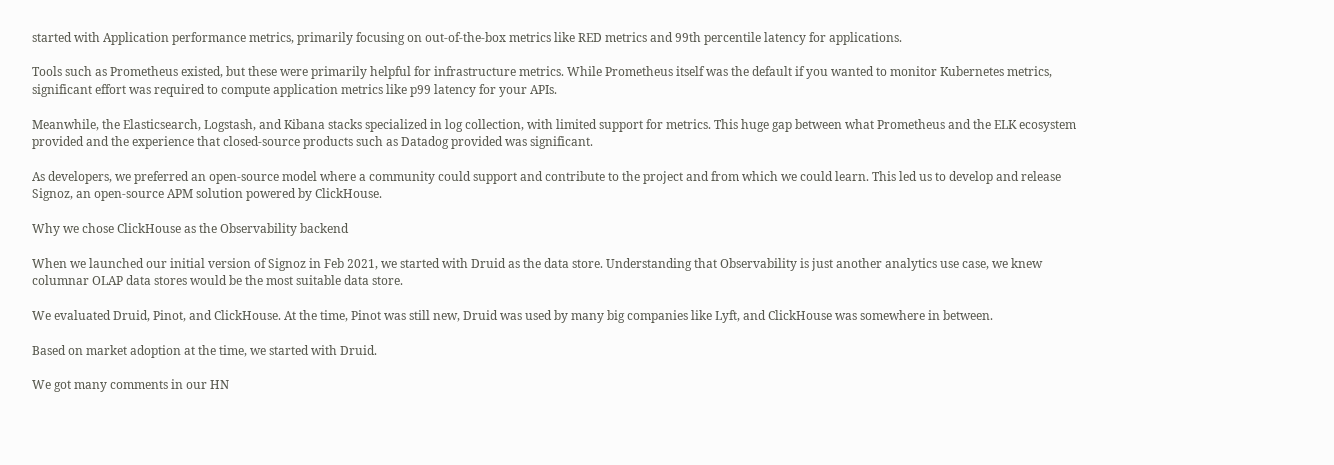started with Application performance metrics, primarily focusing on out-of-the-box metrics like RED metrics and 99th percentile latency for applications.

Tools such as Prometheus existed, but these were primarily helpful for infrastructure metrics. While Prometheus itself was the default if you wanted to monitor Kubernetes metrics, significant effort was required to compute application metrics like p99 latency for your APIs.

Meanwhile, the Elasticsearch, Logstash, and Kibana stacks specialized in log collection, with limited support for metrics. This huge gap between what Prometheus and the ELK ecosystem provided and the experience that closed-source products such as Datadog provided was significant.

As developers, we preferred an open-source model where a community could support and contribute to the project and from which we could learn. This led us to develop and release Signoz, an open-source APM solution powered by ClickHouse.

Why we chose ClickHouse as the Observability backend

When we launched our initial version of Signoz in Feb 2021, we started with Druid as the data store. Understanding that Observability is just another analytics use case, we knew columnar OLAP data stores would be the most suitable data store.

We evaluated Druid, Pinot, and ClickHouse. At the time, Pinot was still new, Druid was used by many big companies like Lyft, and ClickHouse was somewhere in between.

Based on market adoption at the time, we started with Druid.

We got many comments in our HN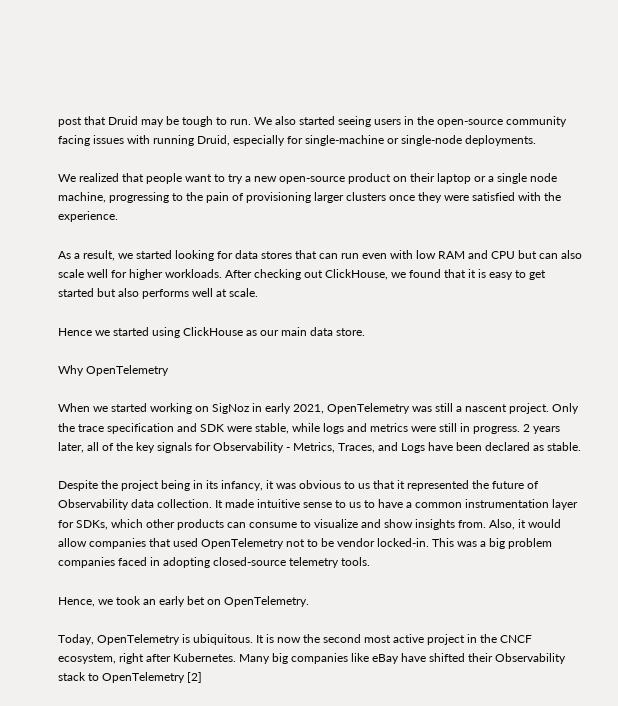post that Druid may be tough to run. We also started seeing users in the open-source community facing issues with running Druid, especially for single-machine or single-node deployments.

We realized that people want to try a new open-source product on their laptop or a single node machine, progressing to the pain of provisioning larger clusters once they were satisfied with the experience.

As a result, we started looking for data stores that can run even with low RAM and CPU but can also scale well for higher workloads. After checking out ClickHouse, we found that it is easy to get started but also performs well at scale.

Hence we started using ClickHouse as our main data store.

Why OpenTelemetry

When we started working on SigNoz in early 2021, OpenTelemetry was still a nascent project. Only the trace specification and SDK were stable, while logs and metrics were still in progress. 2 years later, all of the key signals for Observability - Metrics, Traces, and Logs have been declared as stable.

Despite the project being in its infancy, it was obvious to us that it represented the future of Observability data collection. It made intuitive sense to us to have a common instrumentation layer for SDKs, which other products can consume to visualize and show insights from. Also, it would allow companies that used OpenTelemetry not to be vendor locked-in. This was a big problem companies faced in adopting closed-source telemetry tools.

Hence, we took an early bet on OpenTelemetry.

Today, OpenTelemetry is ubiquitous. It is now the second most active project in the CNCF ecosystem, right after Kubernetes. Many big companies like eBay have shifted their Observability stack to OpenTelemetry [2]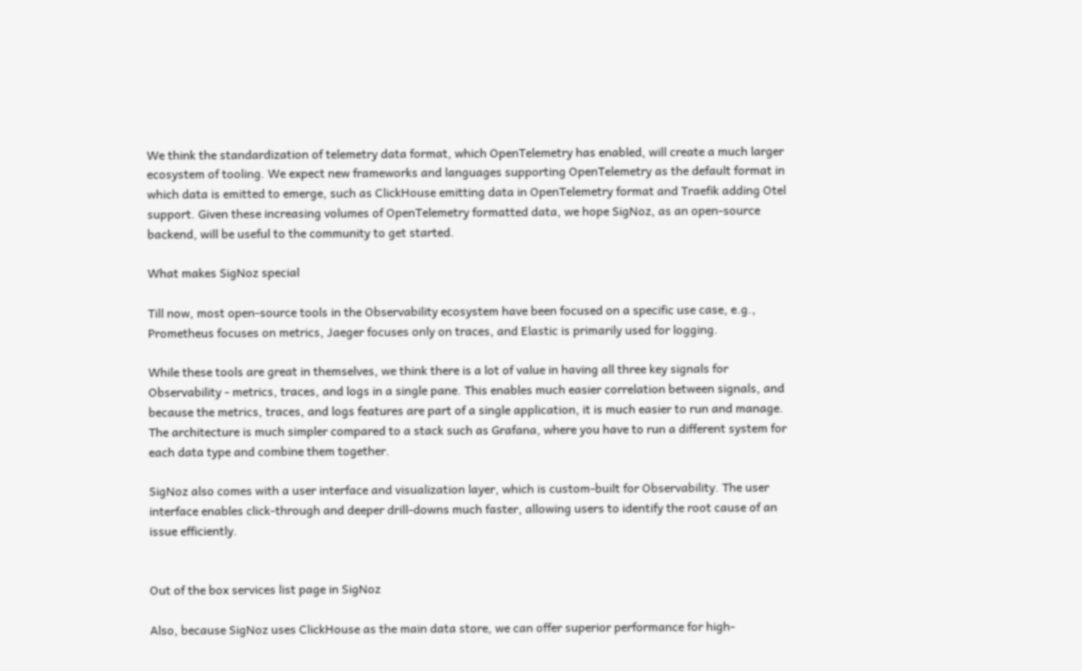We think the standardization of telemetry data format, which OpenTelemetry has enabled, will create a much larger ecosystem of tooling. We expect new frameworks and languages supporting OpenTelemetry as the default format in which data is emitted to emerge, such as ClickHouse emitting data in OpenTelemetry format and Traefik adding Otel support. Given these increasing volumes of OpenTelemetry formatted data, we hope SigNoz, as an open-source backend, will be useful to the community to get started.

What makes SigNoz special

Till now, most open-source tools in the Observability ecosystem have been focused on a specific use case, e.g., Prometheus focuses on metrics, Jaeger focuses only on traces, and Elastic is primarily used for logging.

While these tools are great in themselves, we think there is a lot of value in having all three key signals for Observability - metrics, traces, and logs in a single pane. This enables much easier correlation between signals, and because the metrics, traces, and logs features are part of a single application, it is much easier to run and manage. The architecture is much simpler compared to a stack such as Grafana, where you have to run a different system for each data type and combine them together.

SigNoz also comes with a user interface and visualization layer, which is custom-built for Observability. The user interface enables click-through and deeper drill-downs much faster, allowing users to identify the root cause of an issue efficiently.


Out of the box services list page in SigNoz

Also, because SigNoz uses ClickHouse as the main data store, we can offer superior performance for high-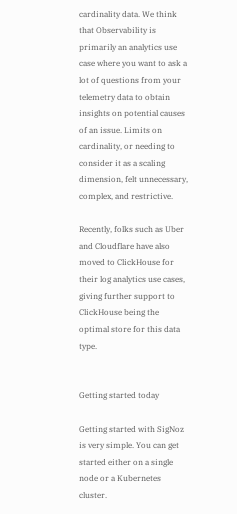cardinality data. We think that Observability is primarily an analytics use case where you want to ask a lot of questions from your telemetry data to obtain insights on potential causes of an issue. Limits on cardinality, or needing to consider it as a scaling dimension, felt unnecessary, complex, and restrictive.

Recently, folks such as Uber and Cloudflare have also moved to ClickHouse for their log analytics use cases, giving further support to ClickHouse being the optimal store for this data type.


Getting started today

Getting started with SigNoz is very simple. You can get started either on a single node or a Kubernetes cluster.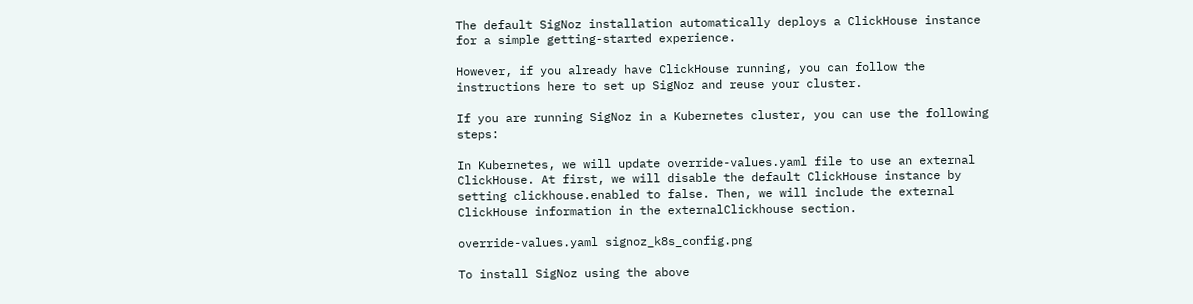The default SigNoz installation automatically deploys a ClickHouse instance for a simple getting-started experience.

However, if you already have ClickHouse running, you can follow the instructions here to set up SigNoz and reuse your cluster.

If you are running SigNoz in a Kubernetes cluster, you can use the following steps:

In Kubernetes, we will update override-values.yaml file to use an external ClickHouse. At first, we will disable the default ClickHouse instance by setting clickhouse.enabled to false. Then, we will include the external ClickHouse information in the externalClickhouse section.

override-values.yaml signoz_k8s_config.png

To install SigNoz using the above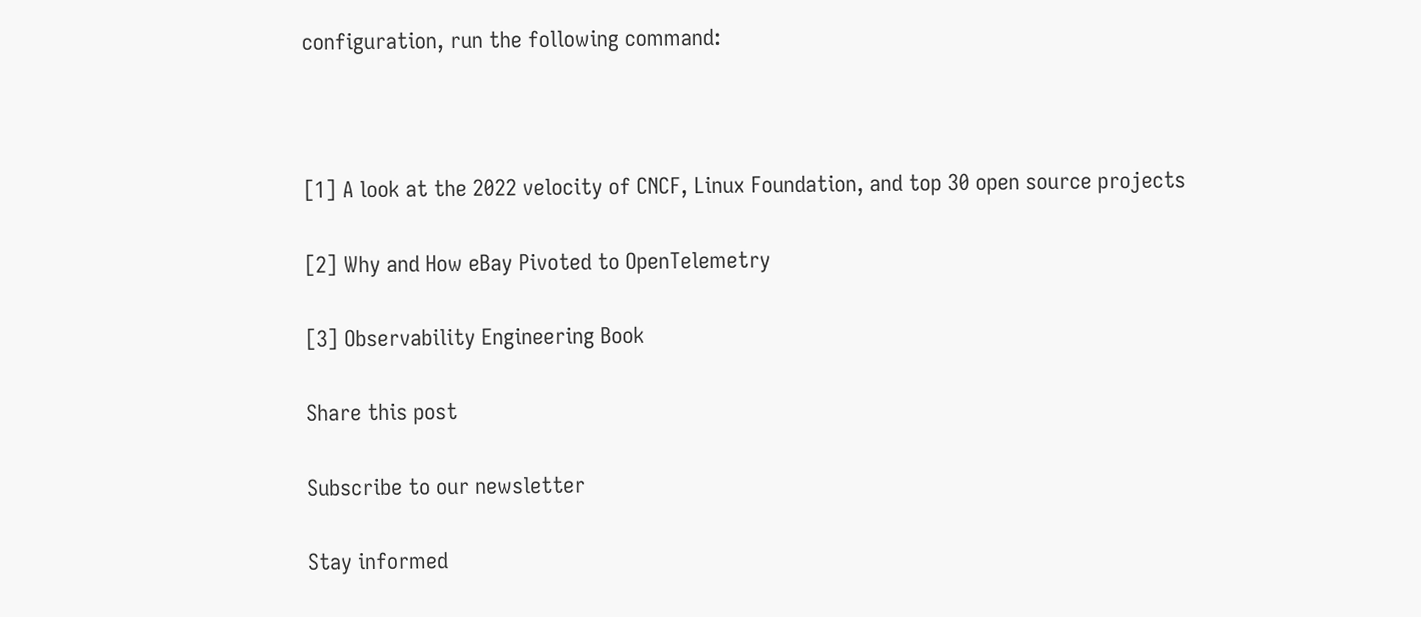configuration, run the following command:



[1] A look at the 2022 velocity of CNCF, Linux Foundation, and top 30 open source projects

[2] Why and How eBay Pivoted to OpenTelemetry

[3] Observability Engineering Book

Share this post

Subscribe to our newsletter

Stay informed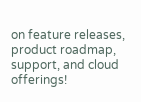on feature releases, product roadmap, support, and cloud offerings!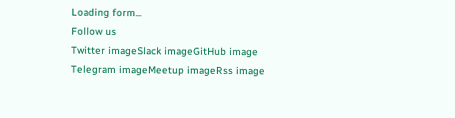Loading form...
Follow us
Twitter imageSlack imageGitHub image
Telegram imageMeetup imageRss image